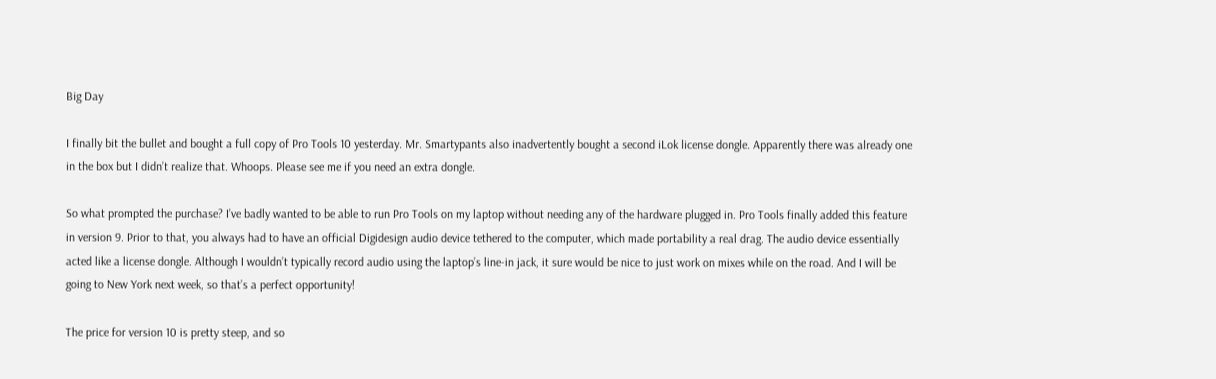Big Day

I finally bit the bullet and bought a full copy of Pro Tools 10 yesterday. Mr. Smartypants also inadvertently bought a second iLok license dongle. Apparently there was already one in the box but I didn’t realize that. Whoops. Please see me if you need an extra dongle.

So what prompted the purchase? I’ve badly wanted to be able to run Pro Tools on my laptop without needing any of the hardware plugged in. Pro Tools finally added this feature in version 9. Prior to that, you always had to have an official Digidesign audio device tethered to the computer, which made portability a real drag. The audio device essentially acted like a license dongle. Although I wouldn’t typically record audio using the laptop’s line-in jack, it sure would be nice to just work on mixes while on the road. And I will be going to New York next week, so that’s a perfect opportunity!

The price for version 10 is pretty steep, and so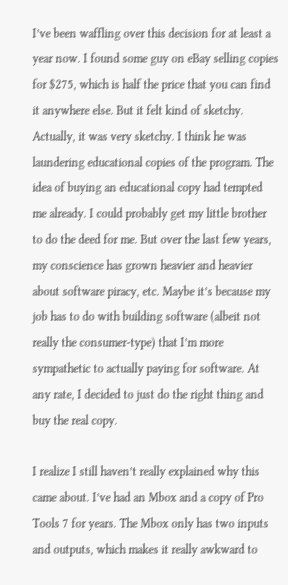I’ve been waffling over this decision for at least a year now. I found some guy on eBay selling copies for $275, which is half the price that you can find it anywhere else. But it felt kind of sketchy. Actually, it was very sketchy. I think he was laundering educational copies of the program. The idea of buying an educational copy had tempted me already. I could probably get my little brother to do the deed for me. But over the last few years, my conscience has grown heavier and heavier about software piracy, etc. Maybe it’s because my job has to do with building software (albeit not really the consumer-type) that I’m more sympathetic to actually paying for software. At any rate, I decided to just do the right thing and buy the real copy.

I realize I still haven’t really explained why this came about. I’ve had an Mbox and a copy of Pro Tools 7 for years. The Mbox only has two inputs and outputs, which makes it really awkward to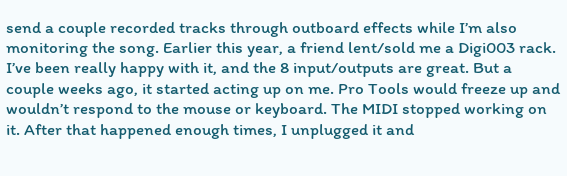send a couple recorded tracks through outboard effects while I’m also monitoring the song. Earlier this year, a friend lent/sold me a Digi003 rack. I’ve been really happy with it, and the 8 input/outputs are great. But a couple weeks ago, it started acting up on me. Pro Tools would freeze up and wouldn’t respond to the mouse or keyboard. The MIDI stopped working on it. After that happened enough times, I unplugged it and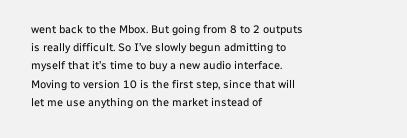went back to the Mbox. But going from 8 to 2 outputs is really difficult. So I’ve slowly begun admitting to myself that it’s time to buy a new audio interface. Moving to version 10 is the first step, since that will let me use anything on the market instead of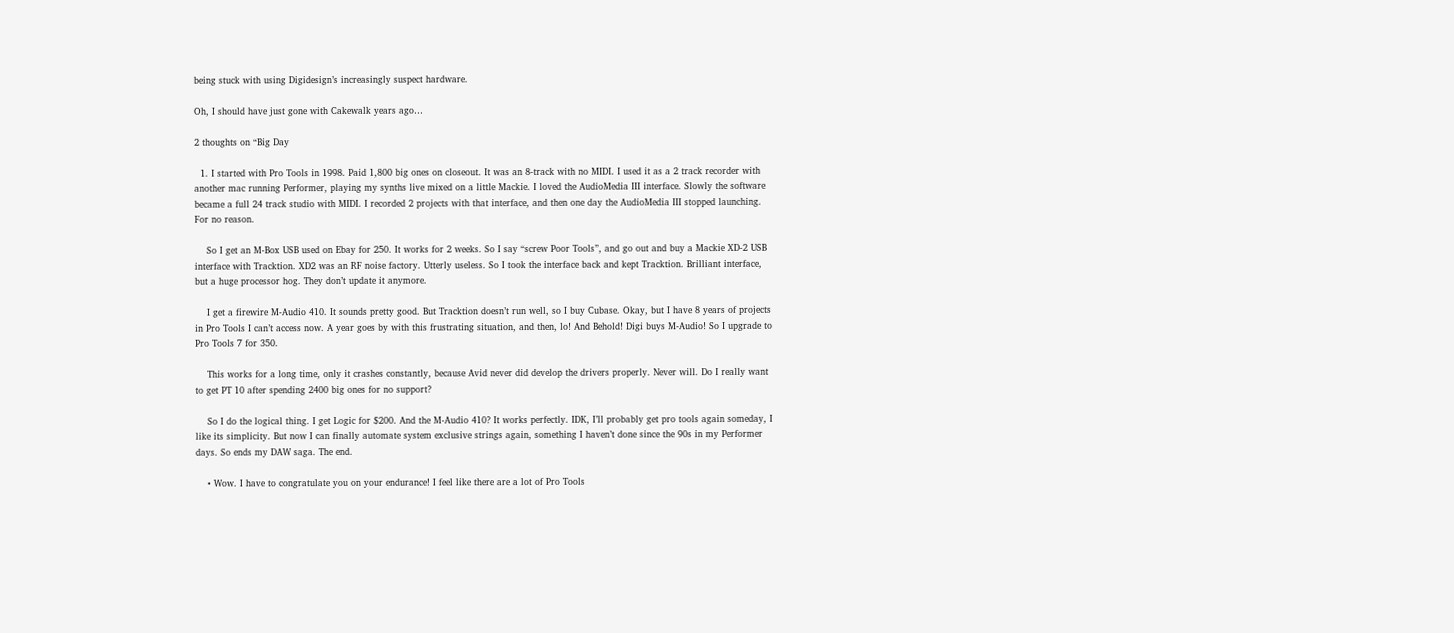being stuck with using Digidesign’s increasingly suspect hardware.

Oh, I should have just gone with Cakewalk years ago…

2 thoughts on “Big Day

  1. I started with Pro Tools in 1998. Paid 1,800 big ones on closeout. It was an 8-track with no MIDI. I used it as a 2 track recorder with another mac running Performer, playing my synths live mixed on a little Mackie. I loved the AudioMedia III interface. Slowly the software became a full 24 track studio with MIDI. I recorded 2 projects with that interface, and then one day the AudioMedia III stopped launching. For no reason.

    So I get an M-Box USB used on Ebay for 250. It works for 2 weeks. So I say “screw Poor Tools”, and go out and buy a Mackie XD-2 USB interface with Tracktion. XD2 was an RF noise factory. Utterly useless. So I took the interface back and kept Tracktion. Brilliant interface, but a huge processor hog. They don’t update it anymore.

    I get a firewire M-Audio 410. It sounds pretty good. But Tracktion doesn’t run well, so I buy Cubase. Okay, but I have 8 years of projects in Pro Tools I can’t access now. A year goes by with this frustrating situation, and then, lo! And Behold! Digi buys M-Audio! So I upgrade to Pro Tools 7 for 350.

    This works for a long time, only it crashes constantly, because Avid never did develop the drivers properly. Never will. Do I really want to get PT 10 after spending 2400 big ones for no support?

    So I do the logical thing. I get Logic for $200. And the M-Audio 410? It works perfectly. IDK, I’ll probably get pro tools again someday, I like its simplicity. But now I can finally automate system exclusive strings again, something I haven’t done since the 90s in my Performer days. So ends my DAW saga. The end.

    • Wow. I have to congratulate you on your endurance! I feel like there are a lot of Pro Tools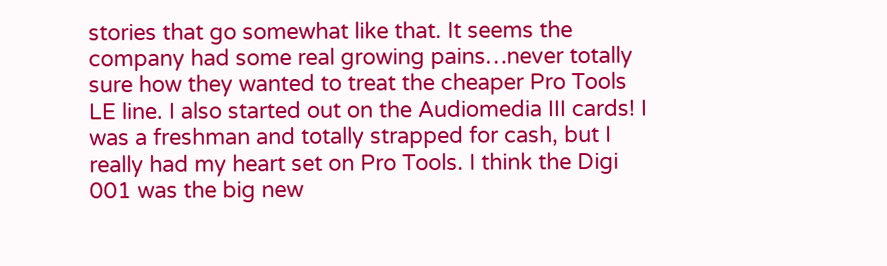stories that go somewhat like that. It seems the company had some real growing pains…never totally sure how they wanted to treat the cheaper Pro Tools LE line. I also started out on the Audiomedia III cards! I was a freshman and totally strapped for cash, but I really had my heart set on Pro Tools. I think the Digi 001 was the big new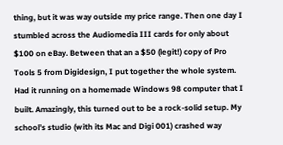thing, but it was way outside my price range. Then one day I stumbled across the Audiomedia III cards for only about $100 on eBay. Between that an a $50 (legit!) copy of Pro Tools 5 from Digidesign, I put together the whole system. Had it running on a homemade Windows 98 computer that I built. Amazingly, this turned out to be a rock-solid setup. My school’s studio (with its Mac and Digi 001) crashed way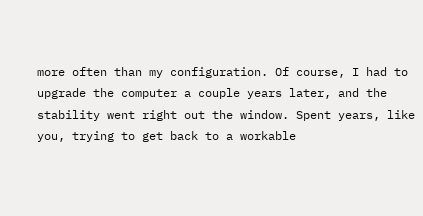more often than my configuration. Of course, I had to upgrade the computer a couple years later, and the stability went right out the window. Spent years, like you, trying to get back to a workable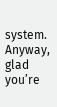system. Anyway, glad you’re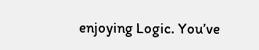enjoying Logic. You’ve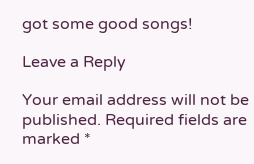got some good songs!

Leave a Reply

Your email address will not be published. Required fields are marked *